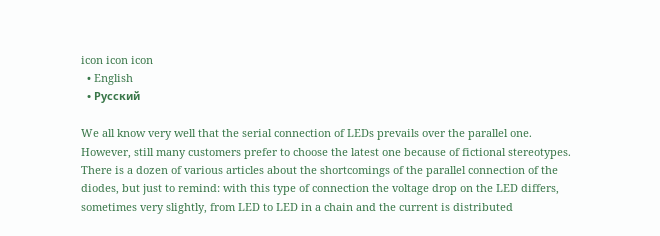icon icon icon
  • English
  • Русский

We all know very well that the serial connection of LEDs prevails over the parallel one. However, still many customers prefer to choose the latest one because of fictional stereotypes. There is a dozen of various articles about the shortcomings of the parallel connection of the diodes, but just to remind: with this type of connection the voltage drop on the LED differs, sometimes very slightly, from LED to LED in a chain and the current is distributed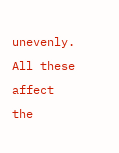unevenly. All these affect the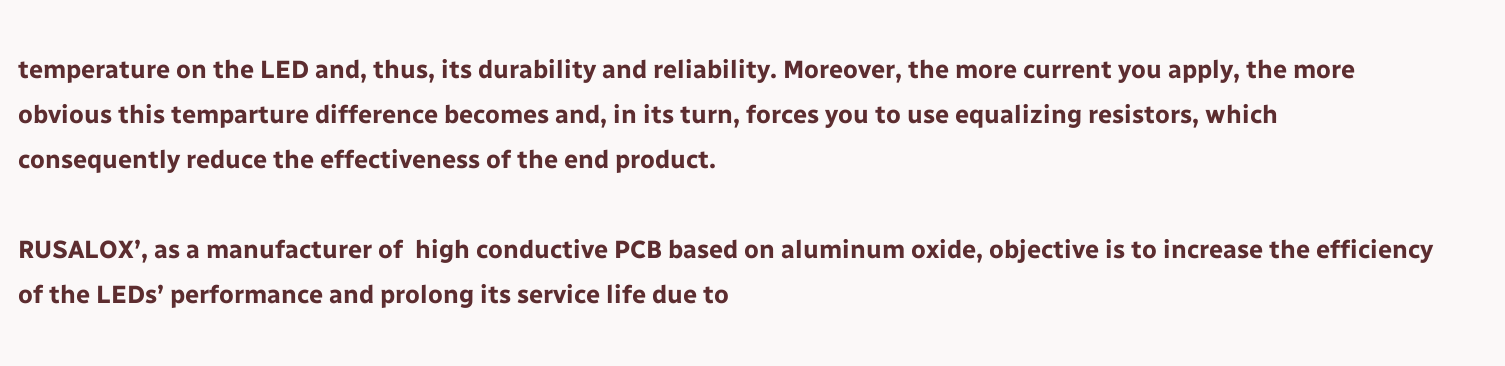temperature on the LED and, thus, its durability and reliability. Moreover, the more current you apply, the more obvious this temparture difference becomes and, in its turn, forces you to use equalizing resistors, which consequently reduce the effectiveness of the end product.

RUSALOX’, as a manufacturer of  high conductive PCB based on aluminum oxide, objective is to increase the efficiency of the LEDs’ performance and prolong its service life due to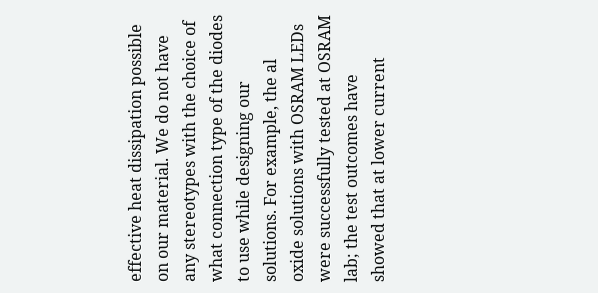effective heat dissipation possible on our material. We do not have any stereotypes with the choice of what connection type of the diodes to use while designing our solutions. For example, the al oxide solutions with OSRAM LEDs were successfully tested at OSRAM lab; the test outcomes have showed that at lower current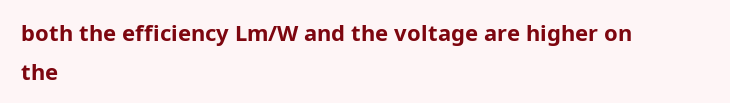both the efficiency Lm/W and the voltage are higher on the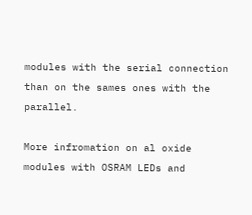modules with the serial connection than on the sames ones with the parallel.

More infromation on al oxide modules with OSRAM LEDs and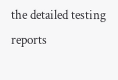the detailed testing reports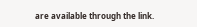are available through the link.